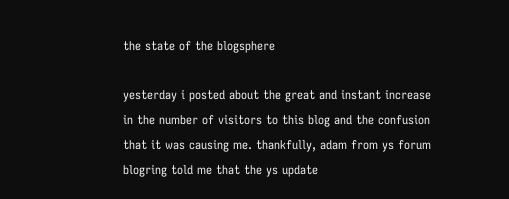the state of the blogsphere

yesterday i posted about the great and instant increase in the number of visitors to this blog and the confusion that it was causing me. thankfully, adam from ys forum blogring told me that the ys update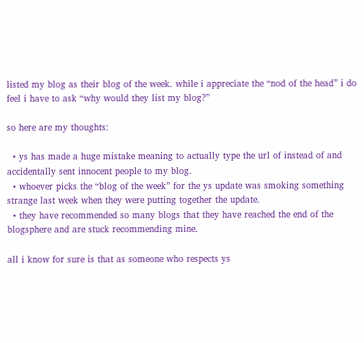listed my blog as their blog of the week. while i appreciate the “nod of the head” i do feel i have to ask “why would they list my blog?”

so here are my thoughts:

  • ys has made a huge mistake meaning to actually type the url of instead of and accidentally sent innocent people to my blog.
  • whoever picks the “blog of the week” for the ys update was smoking something strange last week when they were putting together the update.
  • they have recommended so many blogs that they have reached the end of the blogsphere and are stuck recommending mine.

all i know for sure is that as someone who respects ys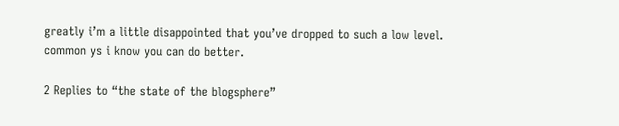greatly i’m a little disappointed that you’ve dropped to such a low level. common ys i know you can do better.

2 Replies to “the state of the blogsphere”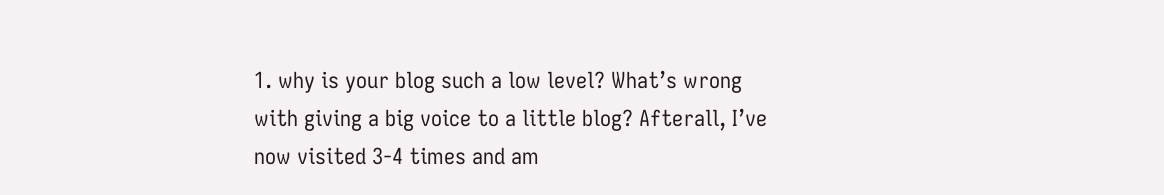1. why is your blog such a low level? What’s wrong with giving a big voice to a little blog? Afterall, I’ve now visited 3-4 times and am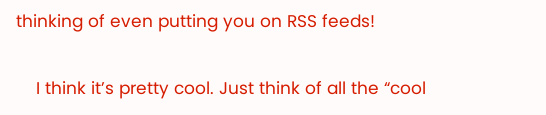thinking of even putting you on RSS feeds!

    I think it’s pretty cool. Just think of all the “cool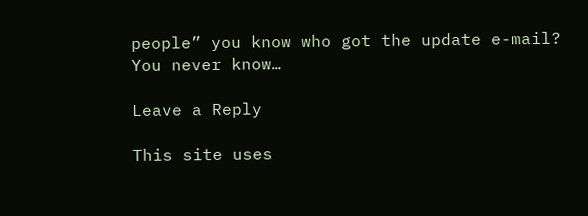people” you know who got the update e-mail? You never know…

Leave a Reply

This site uses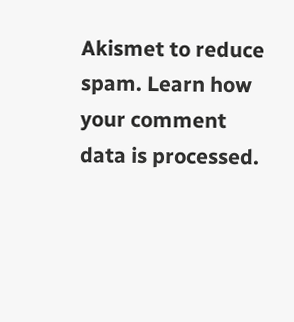Akismet to reduce spam. Learn how your comment data is processed.